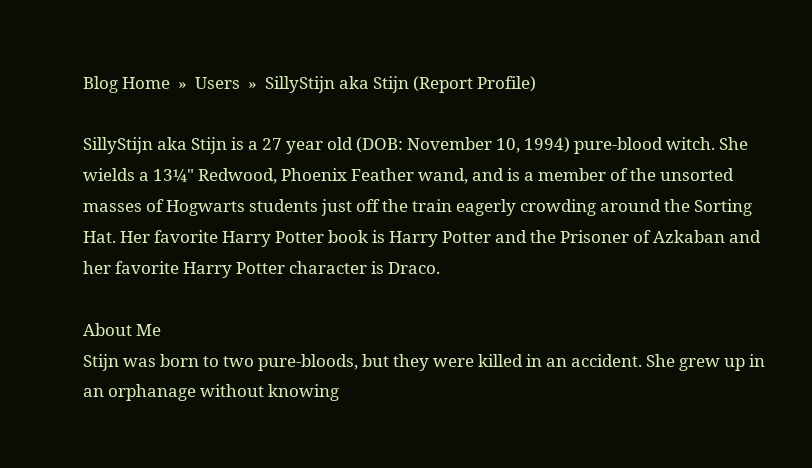Blog Home  »  Users  »  SillyStijn aka Stijn (Report Profile)

SillyStijn aka Stijn is a 27 year old (DOB: November 10, 1994) pure-blood witch. She wields a 13¼" Redwood, Phoenix Feather wand, and is a member of the unsorted masses of Hogwarts students just off the train eagerly crowding around the Sorting Hat. Her favorite Harry Potter book is Harry Potter and the Prisoner of Azkaban and her favorite Harry Potter character is Draco.

About Me
Stijn was born to two pure-bloods, but they were killed in an accident. She grew up in an orphanage without knowing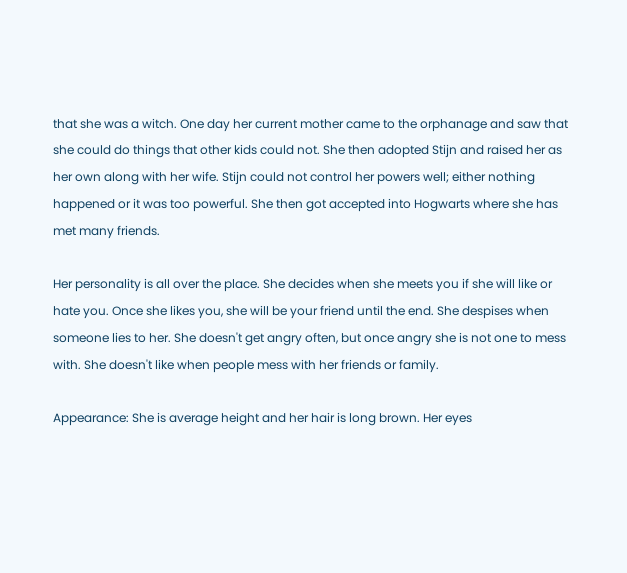that she was a witch. One day her current mother came to the orphanage and saw that she could do things that other kids could not. She then adopted Stijn and raised her as her own along with her wife. Stijn could not control her powers well; either nothing happened or it was too powerful. She then got accepted into Hogwarts where she has met many friends.

Her personality is all over the place. She decides when she meets you if she will like or hate you. Once she likes you, she will be your friend until the end. She despises when someone lies to her. She doesn't get angry often, but once angry she is not one to mess with. She doesn't like when people mess with her friends or family.

Appearance: She is average height and her hair is long brown. Her eyes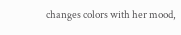changes colors with her mood,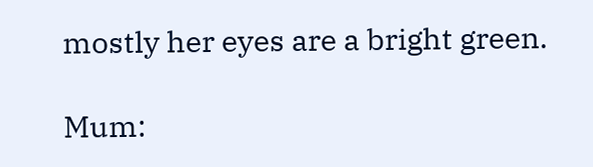mostly her eyes are a bright green.

Mum: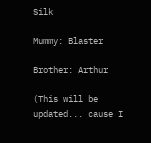Silk

Mummy: Blaster

Brother: Arthur

(This will be updated... cause I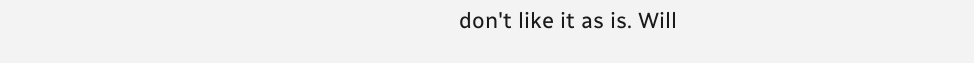don't like it as is. Will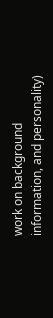work on background information, and personality)